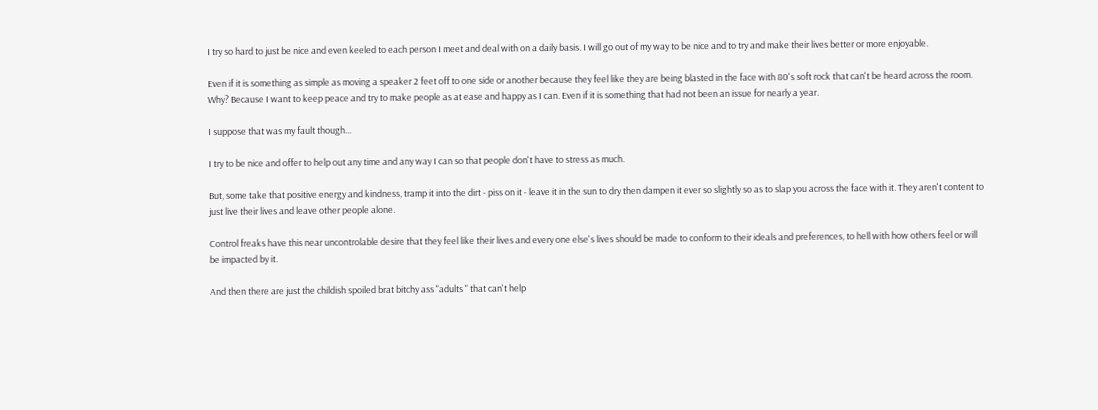I try so hard to just be nice and even keeled to each person I meet and deal with on a daily basis. I will go out of my way to be nice and to try and make their lives better or more enjoyable.

Even if it is something as simple as moving a speaker 2 feet off to one side or another because they feel like they are being blasted in the face with 80's soft rock that can't be heard across the room. Why? Because I want to keep peace and try to make people as at ease and happy as I can. Even if it is something that had not been an issue for nearly a year.

I suppose that was my fault though...

I try to be nice and offer to help out any time and any way I can so that people don't have to stress as much.

But, some take that positive energy and kindness, tramp it into the dirt - piss on it - leave it in the sun to dry then dampen it ever so slightly so as to slap you across the face with it. They aren't content to just live their lives and leave other people alone.

Control freaks have this near uncontrolable desire that they feel like their lives and every one else's lives should be made to conform to their ideals and preferences, to hell with how others feel or will be impacted by it.

And then there are just the childish spoiled brat bitchy ass "adults " that can't help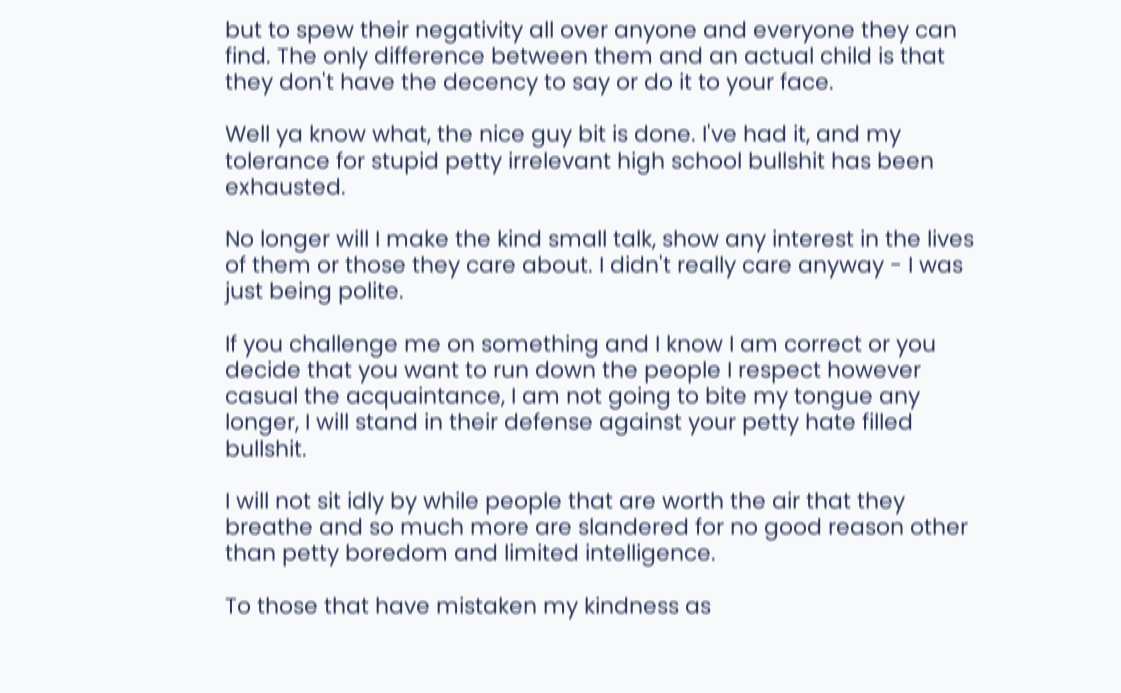but to spew their negativity all over anyone and everyone they can find. The only difference between them and an actual child is that they don't have the decency to say or do it to your face.

Well ya know what, the nice guy bit is done. I've had it, and my tolerance for stupid petty irrelevant high school bullshit has been exhausted.

No longer will I make the kind small talk, show any interest in the lives of them or those they care about. I didn't really care anyway - I was just being polite.

If you challenge me on something and I know I am correct or you decide that you want to run down the people I respect however casual the acquaintance, I am not going to bite my tongue any longer, I will stand in their defense against your petty hate filled bullshit.

I will not sit idly by while people that are worth the air that they breathe and so much more are slandered for no good reason other than petty boredom and limited intelligence.

To those that have mistaken my kindness as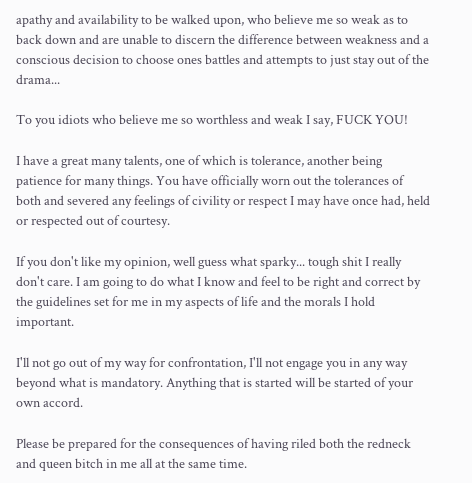apathy and availability to be walked upon, who believe me so weak as to back down and are unable to discern the difference between weakness and a conscious decision to choose ones battles and attempts to just stay out of the drama...

To you idiots who believe me so worthless and weak I say, FUCK YOU!

I have a great many talents, one of which is tolerance, another being patience for many things. You have officially worn out the tolerances of both and severed any feelings of civility or respect I may have once had, held or respected out of courtesy.

If you don't like my opinion, well guess what sparky... tough shit I really don't care. I am going to do what I know and feel to be right and correct by the guidelines set for me in my aspects of life and the morals I hold important.

I'll not go out of my way for confrontation, I'll not engage you in any way beyond what is mandatory. Anything that is started will be started of your own accord.

Please be prepared for the consequences of having riled both the redneck and queen bitch in me all at the same time.